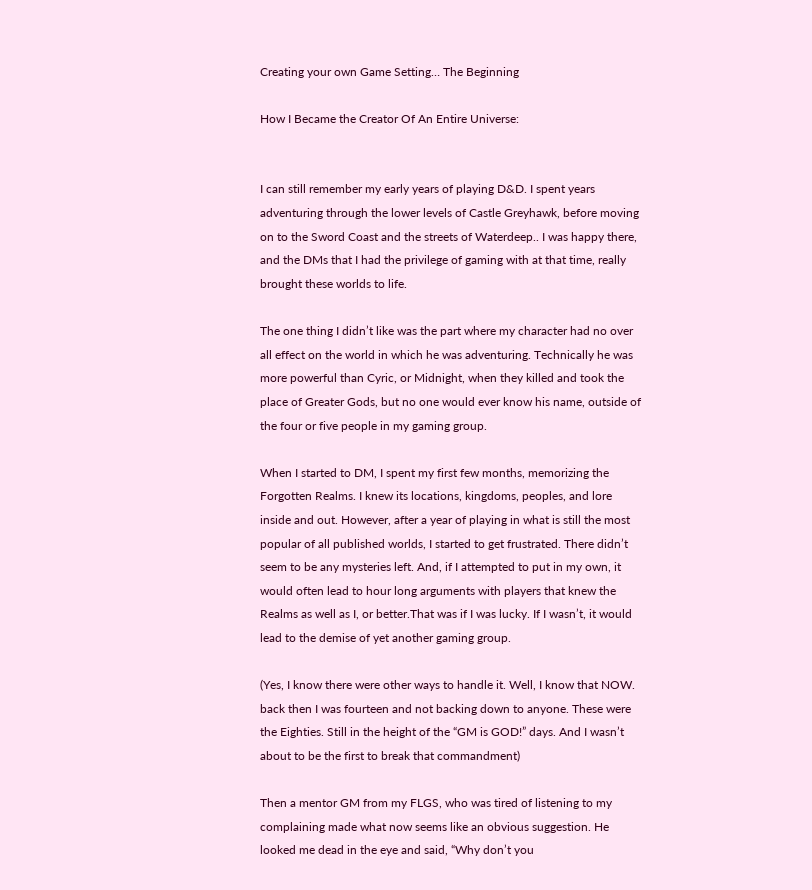Creating your own Game Setting… The Beginning

How I Became the Creator Of An Entire Universe:


I can still remember my early years of playing D&D. I spent years adventuring through the lower levels of Castle Greyhawk, before moving on to the Sword Coast and the streets of Waterdeep.. I was happy there, and the DMs that I had the privilege of gaming with at that time, really brought these worlds to life.

The one thing I didn’t like was the part where my character had no over all effect on the world in which he was adventuring. Technically he was more powerful than Cyric, or Midnight, when they killed and took the place of Greater Gods, but no one would ever know his name, outside of the four or five people in my gaming group.

When I started to DM, I spent my first few months, memorizing the Forgotten Realms. I knew its locations, kingdoms, peoples, and lore inside and out. However, after a year of playing in what is still the most popular of all published worlds, I started to get frustrated. There didn’t seem to be any mysteries left. And, if I attempted to put in my own, it would often lead to hour long arguments with players that knew the Realms as well as I, or better.That was if I was lucky. If I wasn’t, it would lead to the demise of yet another gaming group.

(Yes, I know there were other ways to handle it. Well, I know that NOW. back then I was fourteen and not backing down to anyone. These were the Eighties. Still in the height of the “GM is GOD!” days. And I wasn’t about to be the first to break that commandment)

Then a mentor GM from my FLGS, who was tired of listening to my complaining made what now seems like an obvious suggestion. He looked me dead in the eye and said, “Why don’t you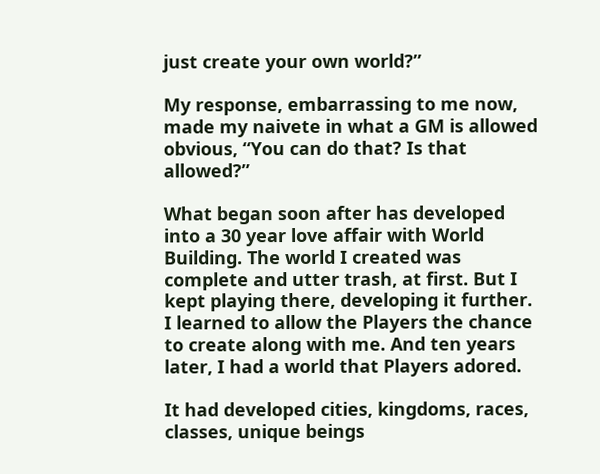just create your own world?”

My response, embarrassing to me now, made my naivete in what a GM is allowed obvious, “You can do that? Is that allowed?”

What began soon after has developed into a 30 year love affair with World Building. The world I created was complete and utter trash, at first. But I kept playing there, developing it further. I learned to allow the Players the chance to create along with me. And ten years later, I had a world that Players adored.

It had developed cities, kingdoms, races, classes, unique beings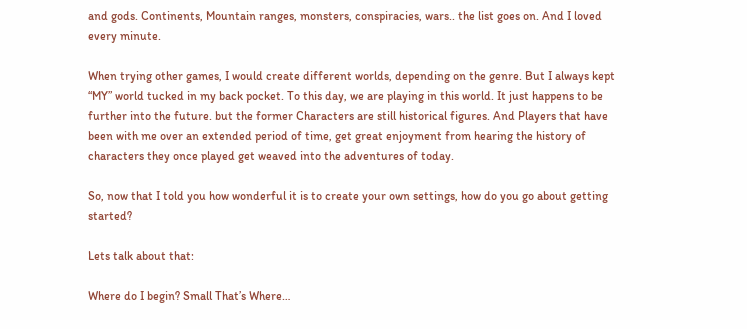and gods. Continents, Mountain ranges, monsters, conspiracies, wars.. the list goes on. And I loved every minute.

When trying other games, I would create different worlds, depending on the genre. But I always kept “MY” world tucked in my back pocket. To this day, we are playing in this world. It just happens to be further into the future. but the former Characters are still historical figures. And Players that have been with me over an extended period of time, get great enjoyment from hearing the history of characters they once played get weaved into the adventures of today.

So, now that I told you how wonderful it is to create your own settings, how do you go about getting started?

Lets talk about that:

Where do I begin? Small That’s Where…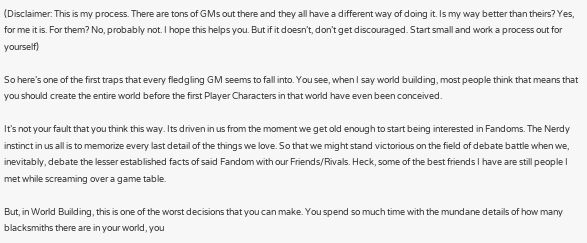(Disclaimer: This is my process. There are tons of GMs out there and they all have a different way of doing it. Is my way better than theirs? Yes, for me it is. For them? No, probably not. I hope this helps you. But if it doesn’t, don’t get discouraged. Start small and work a process out for yourself)

So here’s one of the first traps that every fledgling GM seems to fall into. You see, when I say world building, most people think that means that you should create the entire world before the first Player Characters in that world have even been conceived.

It’s not your fault that you think this way. Its driven in us from the moment we get old enough to start being interested in Fandoms. The Nerdy instinct in us all is to memorize every last detail of the things we love. So that we might stand victorious on the field of debate battle when we, inevitably, debate the lesser established facts of said Fandom with our Friends/Rivals. Heck, some of the best friends I have are still people I met while screaming over a game table.

But, in World Building, this is one of the worst decisions that you can make. You spend so much time with the mundane details of how many blacksmiths there are in your world, you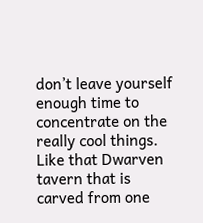don’t leave yourself enough time to concentrate on the really cool things. Like that Dwarven tavern that is carved from one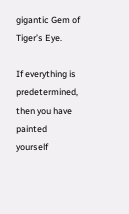gigantic Gem of Tiger’s Eye.

If everything is predetermined, then you have painted yourself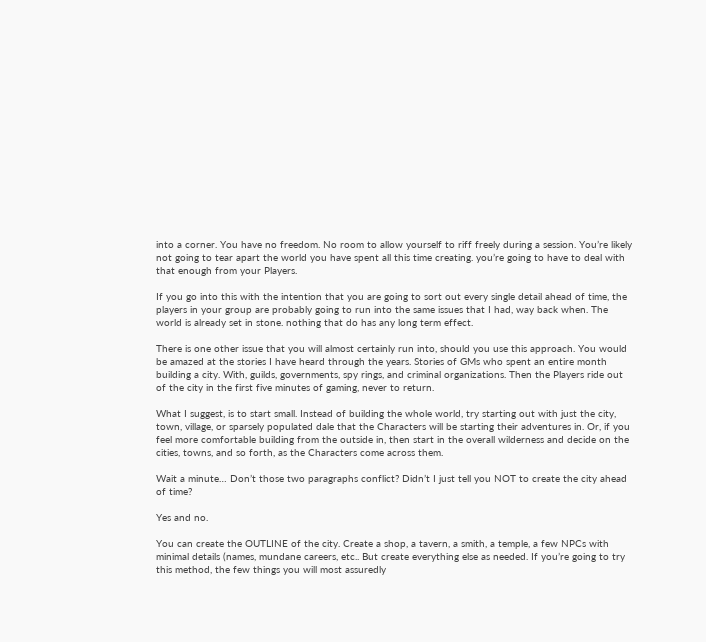into a corner. You have no freedom. No room to allow yourself to riff freely during a session. You’re likely not going to tear apart the world you have spent all this time creating. you’re going to have to deal with that enough from your Players.

If you go into this with the intention that you are going to sort out every single detail ahead of time, the players in your group are probably going to run into the same issues that I had, way back when. The world is already set in stone. nothing that do has any long term effect.

There is one other issue that you will almost certainly run into, should you use this approach. You would be amazed at the stories I have heard through the years. Stories of GMs who spent an entire month building a city. With, guilds, governments, spy rings, and criminal organizations. Then the Players ride out of the city in the first five minutes of gaming, never to return.

What I suggest, is to start small. Instead of building the whole world, try starting out with just the city, town, village, or sparsely populated dale that the Characters will be starting their adventures in. Or, if you feel more comfortable building from the outside in, then start in the overall wilderness and decide on the cities, towns, and so forth, as the Characters come across them.

Wait a minute… Don’t those two paragraphs conflict? Didn’t I just tell you NOT to create the city ahead of time?

Yes and no.

You can create the OUTLINE of the city. Create a shop, a tavern, a smith, a temple, a few NPCs with minimal details (names, mundane careers, etc.. But create everything else as needed. If you’re going to try this method, the few things you will most assuredly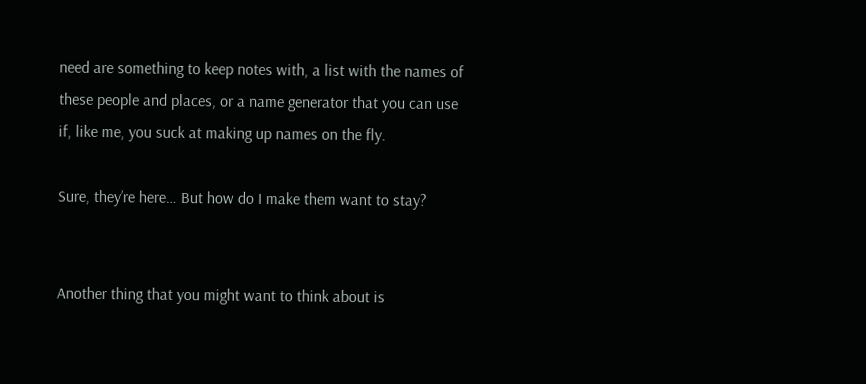need are something to keep notes with, a list with the names of these people and places, or a name generator that you can use if, like me, you suck at making up names on the fly.

Sure, they’re here… But how do I make them want to stay?


Another thing that you might want to think about is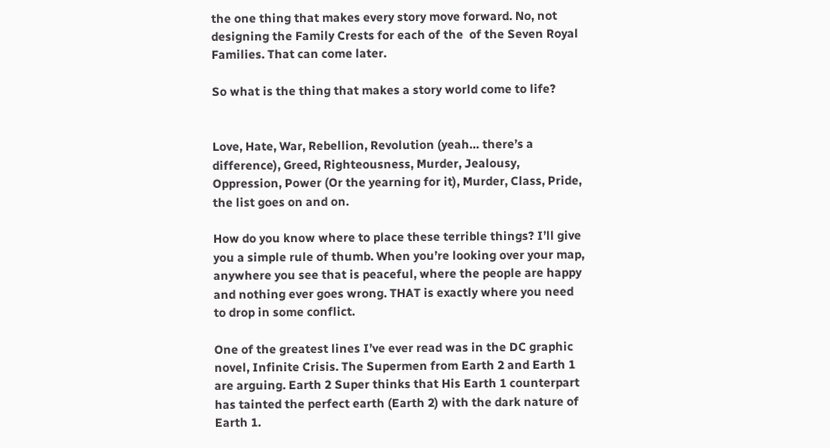the one thing that makes every story move forward. No, not designing the Family Crests for each of the  of the Seven Royal Families. That can come later.

So what is the thing that makes a story world come to life?


Love, Hate, War, Rebellion, Revolution (yeah… there’s a difference), Greed, Righteousness, Murder, Jealousy, Oppression, Power (Or the yearning for it), Murder, Class, Pride, the list goes on and on.

How do you know where to place these terrible things? I’ll give you a simple rule of thumb. When you’re looking over your map, anywhere you see that is peaceful, where the people are happy and nothing ever goes wrong. THAT is exactly where you need to drop in some conflict.

One of the greatest lines I’ve ever read was in the DC graphic novel, Infinite Crisis. The Supermen from Earth 2 and Earth 1 are arguing. Earth 2 Super thinks that His Earth 1 counterpart has tainted the perfect earth (Earth 2) with the dark nature of Earth 1.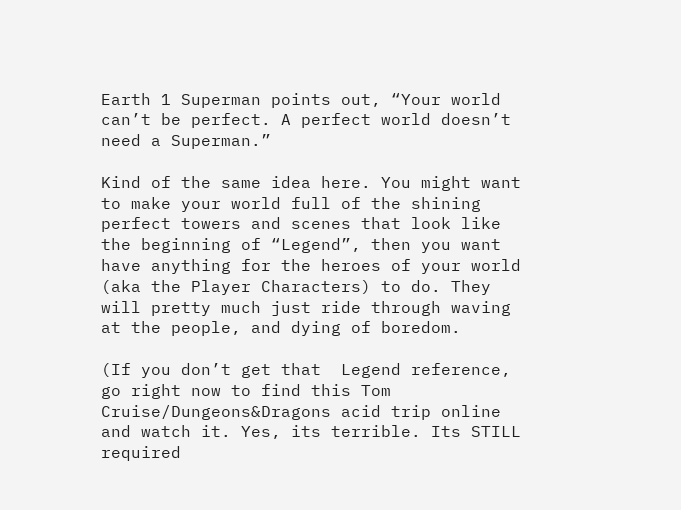Earth 1 Superman points out, “Your world can’t be perfect. A perfect world doesn’t need a Superman.”

Kind of the same idea here. You might want to make your world full of the shining perfect towers and scenes that look like the beginning of “Legend”, then you want have anything for the heroes of your world (aka the Player Characters) to do. They will pretty much just ride through waving at the people, and dying of boredom.

(If you don’t get that  Legend reference, go right now to find this Tom Cruise/Dungeons&Dragons acid trip online and watch it. Yes, its terrible. Its STILL required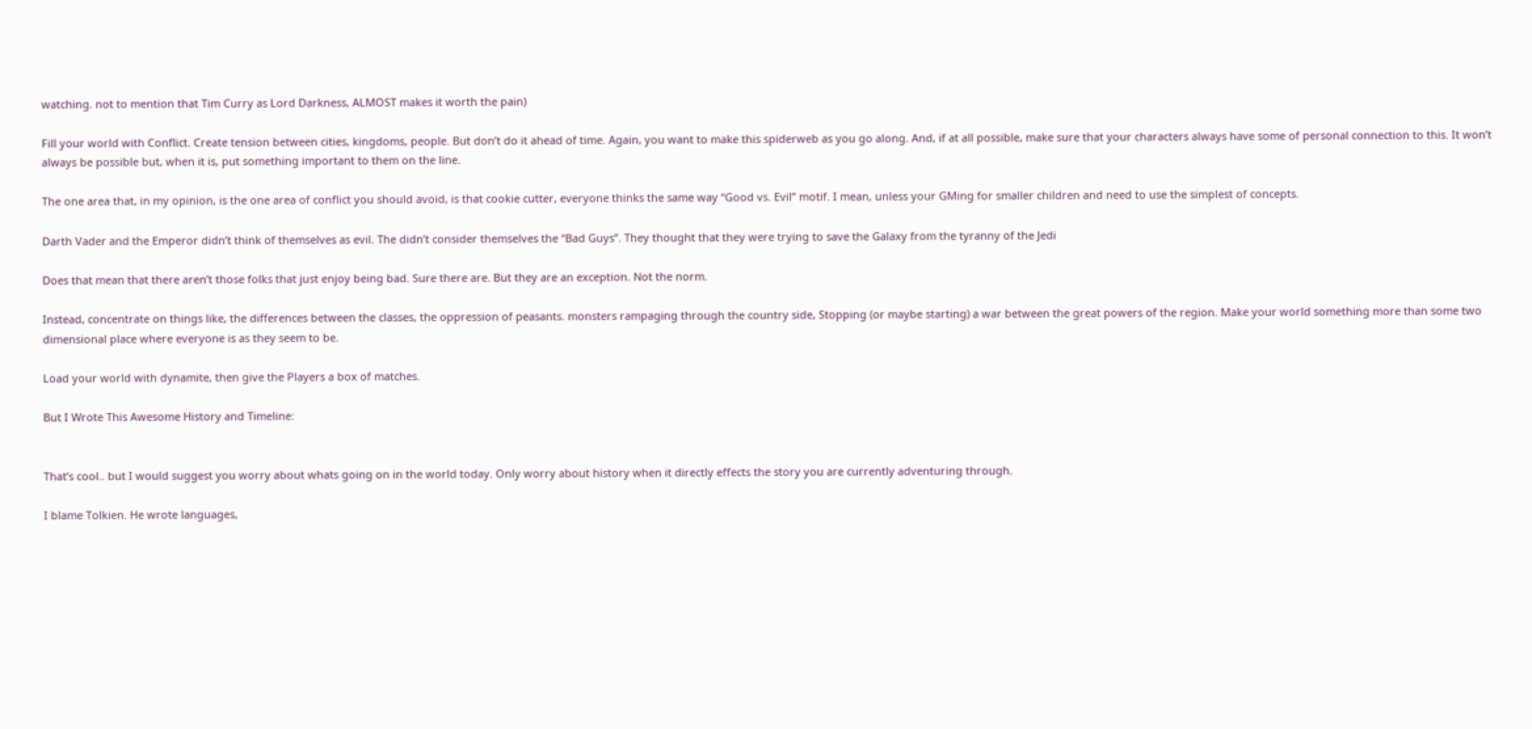watching. not to mention that Tim Curry as Lord Darkness, ALMOST makes it worth the pain)

Fill your world with Conflict. Create tension between cities, kingdoms, people. But don’t do it ahead of time. Again, you want to make this spiderweb as you go along. And, if at all possible, make sure that your characters always have some of personal connection to this. It won’t always be possible but, when it is, put something important to them on the line.

The one area that, in my opinion, is the one area of conflict you should avoid, is that cookie cutter, everyone thinks the same way “Good vs. Evil” motif. I mean, unless your GMing for smaller children and need to use the simplest of concepts.

Darth Vader and the Emperor didn’t think of themselves as evil. The didn’t consider themselves the “Bad Guys”. They thought that they were trying to save the Galaxy from the tyranny of the Jedi

Does that mean that there aren’t those folks that just enjoy being bad. Sure there are. But they are an exception. Not the norm.

Instead, concentrate on things like, the differences between the classes, the oppression of peasants. monsters rampaging through the country side, Stopping (or maybe starting) a war between the great powers of the region. Make your world something more than some two dimensional place where everyone is as they seem to be.

Load your world with dynamite, then give the Players a box of matches.

But I Wrote This Awesome History and Timeline:


That’s cool.. but I would suggest you worry about whats going on in the world today. Only worry about history when it directly effects the story you are currently adventuring through.

I blame Tolkien. He wrote languages,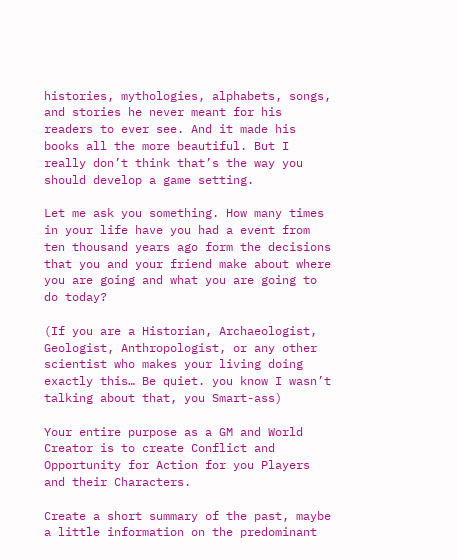histories, mythologies, alphabets, songs, and stories he never meant for his readers to ever see. And it made his books all the more beautiful. But I really don’t think that’s the way you should develop a game setting.

Let me ask you something. How many times in your life have you had a event from ten thousand years ago form the decisions that you and your friend make about where you are going and what you are going to do today?

(If you are a Historian, Archaeologist, Geologist, Anthropologist, or any other scientist who makes your living doing exactly this… Be quiet. you know I wasn’t talking about that, you Smart-ass)

Your entire purpose as a GM and World Creator is to create Conflict and Opportunity for Action for you Players and their Characters.

Create a short summary of the past, maybe a little information on the predominant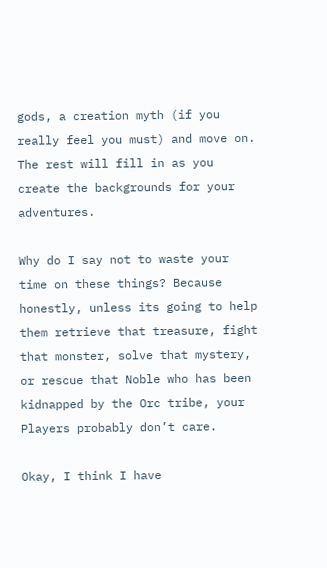gods, a creation myth (if you really feel you must) and move on. The rest will fill in as you create the backgrounds for your adventures.

Why do I say not to waste your time on these things? Because honestly, unless its going to help them retrieve that treasure, fight that monster, solve that mystery, or rescue that Noble who has been kidnapped by the Orc tribe, your Players probably don’t care.

Okay, I think I have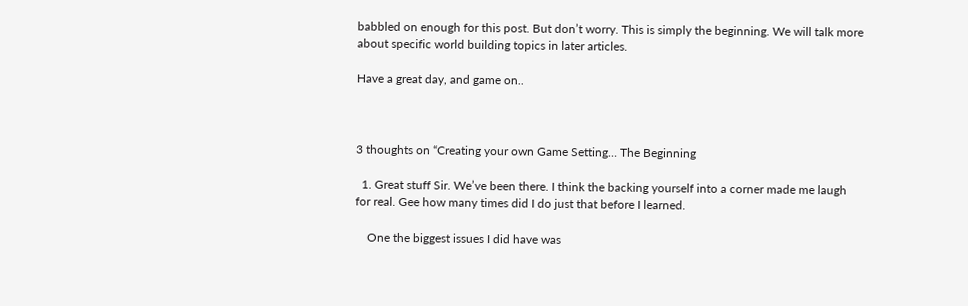babbled on enough for this post. But don’t worry. This is simply the beginning. We will talk more about specific world building topics in later articles.

Have a great day, and game on..



3 thoughts on “Creating your own Game Setting… The Beginning

  1. Great stuff Sir. We’ve been there. I think the backing yourself into a corner made me laugh for real. Gee how many times did I do just that before I learned.

    One the biggest issues I did have was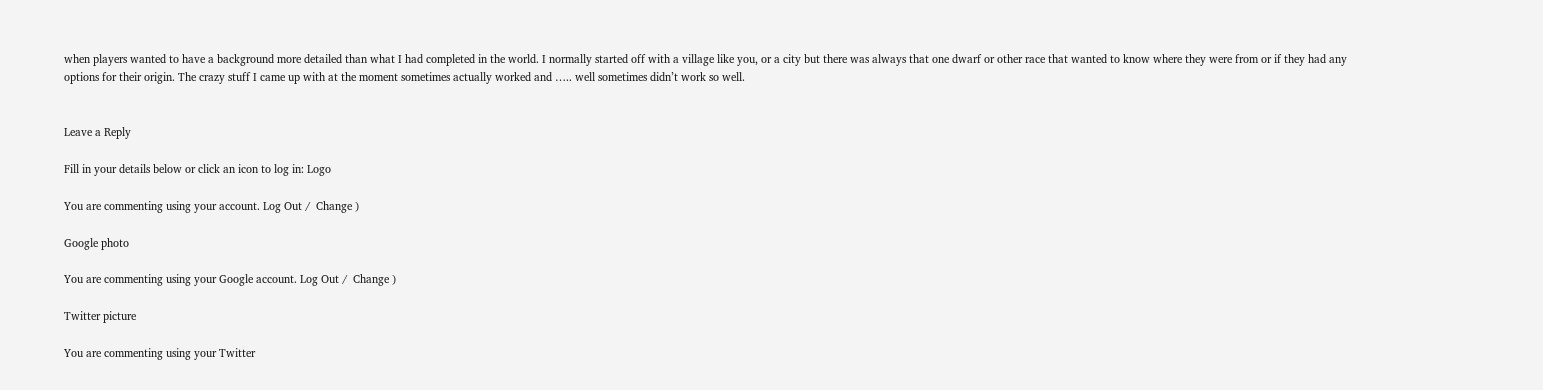when players wanted to have a background more detailed than what I had completed in the world. I normally started off with a village like you, or a city but there was always that one dwarf or other race that wanted to know where they were from or if they had any options for their origin. The crazy stuff I came up with at the moment sometimes actually worked and ….. well sometimes didn’t work so well.


Leave a Reply

Fill in your details below or click an icon to log in: Logo

You are commenting using your account. Log Out /  Change )

Google photo

You are commenting using your Google account. Log Out /  Change )

Twitter picture

You are commenting using your Twitter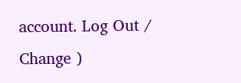account. Log Out /  Change )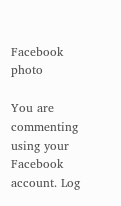Facebook photo

You are commenting using your Facebook account. Log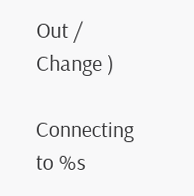Out /  Change )

Connecting to %s